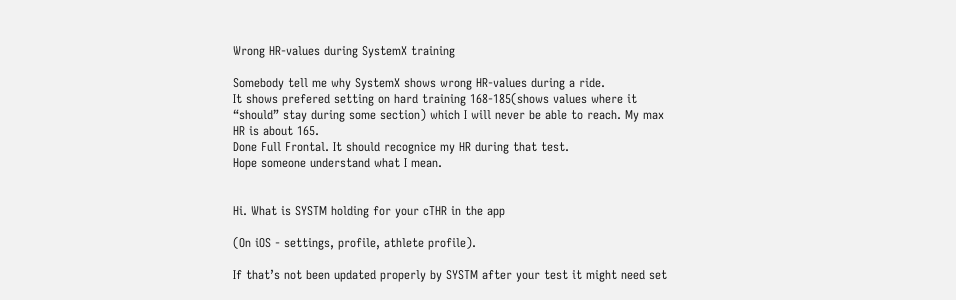Wrong HR-values during SystemX training

Somebody tell me why SystemX shows wrong HR-values during a ride.
It shows prefered setting on hard training 168-185(shows values where it “should” stay during some section) which I will never be able to reach. My max HR is about 165.
Done Full Frontal. It should recognice my HR during that test.
Hope someone understand what I mean.


Hi. What is SYSTM holding for your cTHR in the app

(On iOS - settings, profile, athlete profile).

If that’s not been updated properly by SYSTM after your test it might need set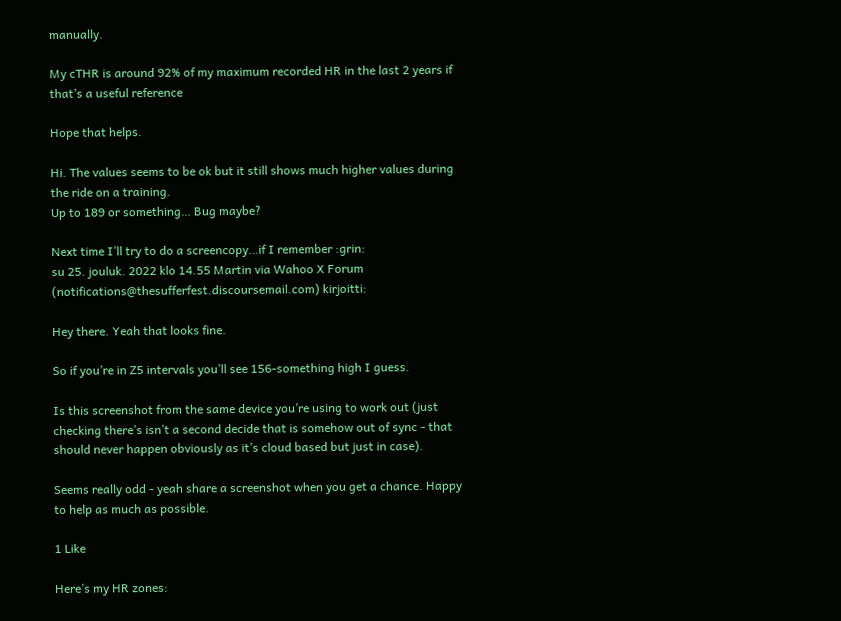manually.

My cTHR is around 92% of my maximum recorded HR in the last 2 years if that’s a useful reference

Hope that helps.

Hi. The values seems to be ok but it still shows much higher values during the ride on a training.
Up to 189 or something… Bug maybe?

Next time I’ll try to do a screencopy…if I remember :grin:
su 25. jouluk. 2022 klo 14.55 Martin via Wahoo X Forum (notifications@thesufferfest.discoursemail.com) kirjoitti:

Hey there. Yeah that looks fine.

So if you’re in Z5 intervals you’ll see 156-something high I guess.

Is this screenshot from the same device you’re using to work out (just checking there’s isn’t a second decide that is somehow out of sync - that should never happen obviously as it’s cloud based but just in case).

Seems really odd - yeah share a screenshot when you get a chance. Happy to help as much as possible.

1 Like

Here’s my HR zones: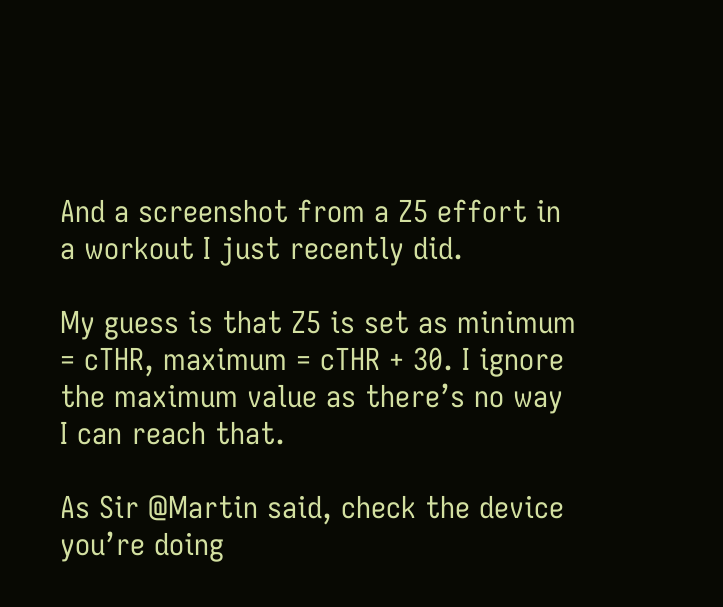And a screenshot from a Z5 effort in a workout I just recently did.

My guess is that Z5 is set as minimum = cTHR, maximum = cTHR + 30. I ignore the maximum value as there’s no way I can reach that.

As Sir @Martin said, check the device you’re doing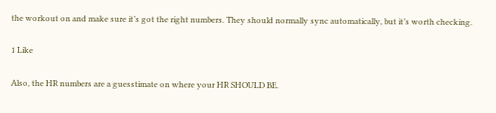the workout on and make sure it’s got the right numbers. They should normally sync automatically, but it’s worth checking.

1 Like

Also, the HR numbers are a guesstimate on where your HR SHOULD BE.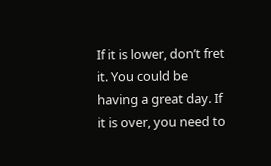If it is lower, don’t fret it. You could be having a great day. If it is over, you need to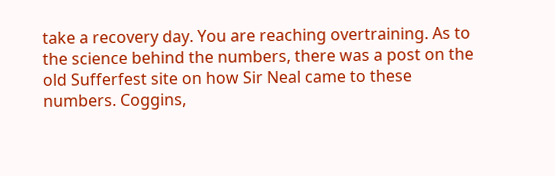take a recovery day. You are reaching overtraining. As to the science behind the numbers, there was a post on the old Sufferfest site on how Sir Neal came to these numbers. Coggins,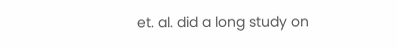et. al. did a long study on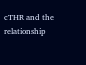cTHR and the relationship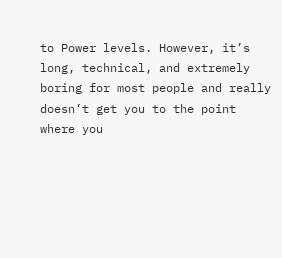to Power levels. However, it’s long, technical, and extremely boring for most people and really doesn’t get you to the point where you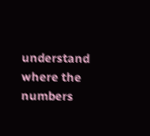understand where the numbers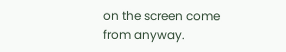on the screen come from anyway.